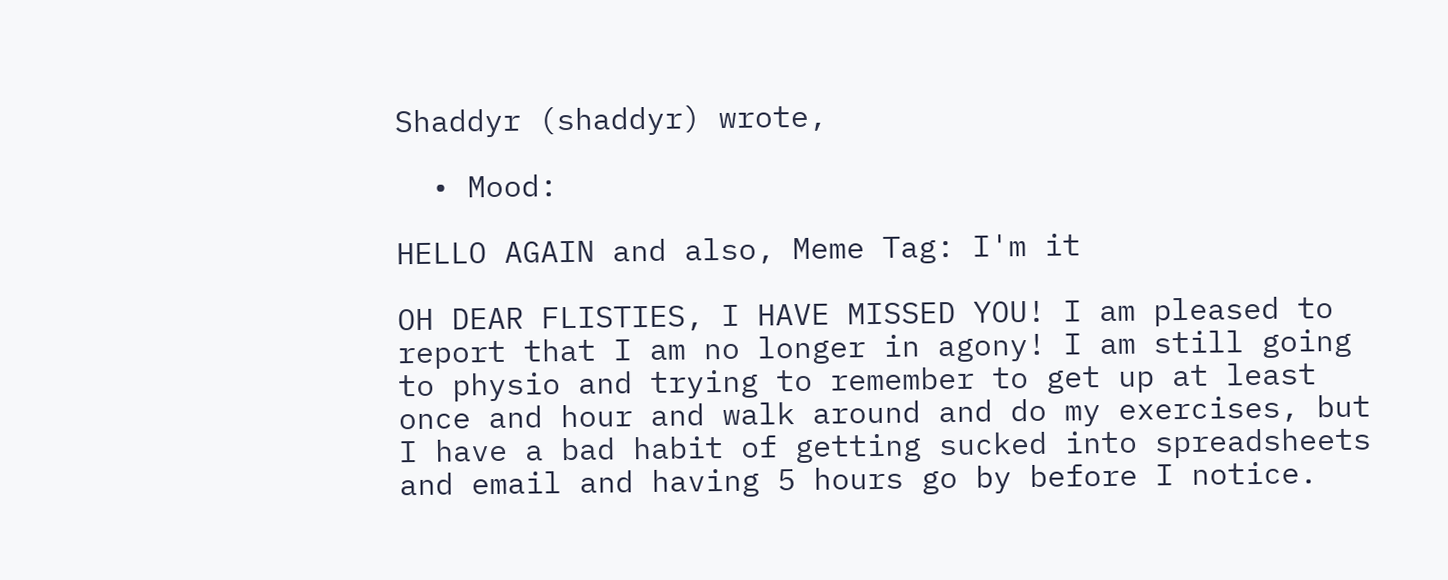Shaddyr (shaddyr) wrote,

  • Mood:

HELLO AGAIN and also, Meme Tag: I'm it

OH DEAR FLISTIES, I HAVE MISSED YOU! I am pleased to report that I am no longer in agony! I am still going to physio and trying to remember to get up at least once and hour and walk around and do my exercises, but I have a bad habit of getting sucked into spreadsheets and email and having 5 hours go by before I notice.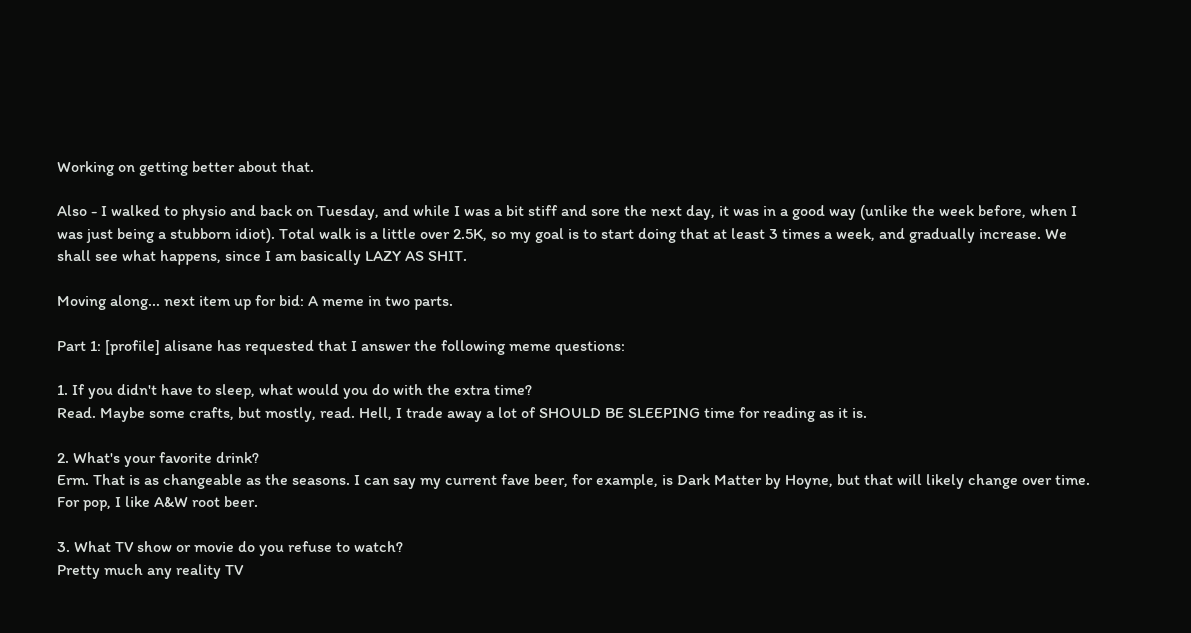Working on getting better about that.

Also - I walked to physio and back on Tuesday, and while I was a bit stiff and sore the next day, it was in a good way (unlike the week before, when I was just being a stubborn idiot). Total walk is a little over 2.5K, so my goal is to start doing that at least 3 times a week, and gradually increase. We shall see what happens, since I am basically LAZY AS SHIT.

Moving along... next item up for bid: A meme in two parts.

Part 1: [profile] alisane has requested that I answer the following meme questions:

1. If you didn't have to sleep, what would you do with the extra time?
Read. Maybe some crafts, but mostly, read. Hell, I trade away a lot of SHOULD BE SLEEPING time for reading as it is.

2. What's your favorite drink?
Erm. That is as changeable as the seasons. I can say my current fave beer, for example, is Dark Matter by Hoyne, but that will likely change over time. For pop, I like A&W root beer.

3. What TV show or movie do you refuse to watch?
Pretty much any reality TV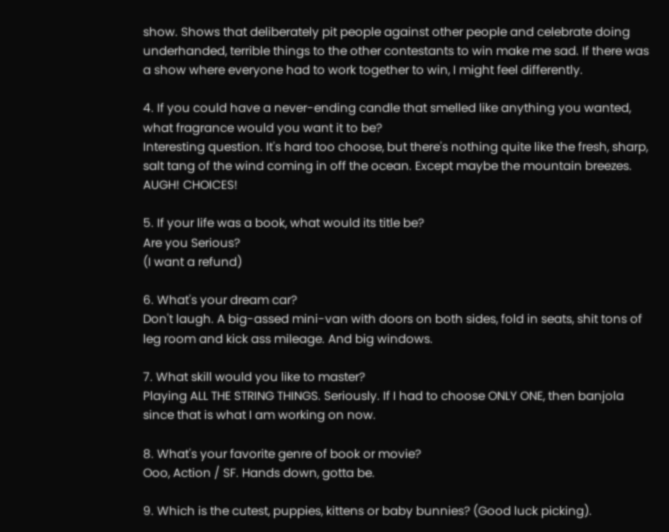show. Shows that deliberately pit people against other people and celebrate doing underhanded, terrible things to the other contestants to win make me sad. If there was a show where everyone had to work together to win, I might feel differently.

4. If you could have a never-ending candle that smelled like anything you wanted, what fragrance would you want it to be?
Interesting question. It's hard too choose, but there's nothing quite like the fresh, sharp, salt tang of the wind coming in off the ocean. Except maybe the mountain breezes. AUGH! CHOICES!

5. If your life was a book, what would its title be?
Are you Serious?
(I want a refund)

6. What's your dream car?
Don't laugh. A big-assed mini-van with doors on both sides, fold in seats, shit tons of leg room and kick ass mileage. And big windows.

7. What skill would you like to master?
Playing ALL THE STRING THINGS. Seriously. If I had to choose ONLY ONE, then banjola since that is what I am working on now.

8. What's your favorite genre of book or movie?
Ooo, Action / SF. Hands down, gotta be.

9. Which is the cutest, puppies, kittens or baby bunnies? (Good luck picking).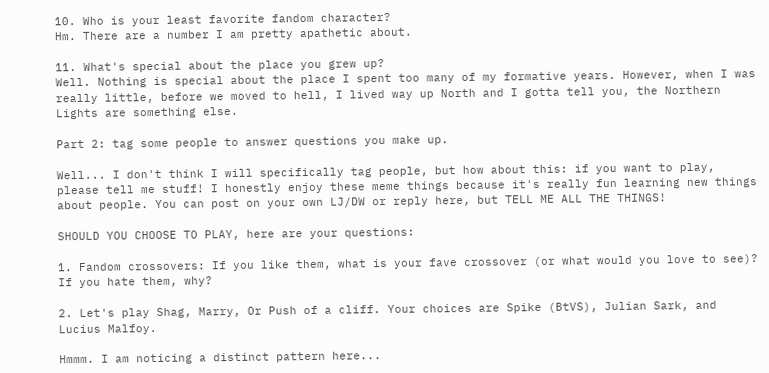10. Who is your least favorite fandom character?
Hm. There are a number I am pretty apathetic about.

11. What's special about the place you grew up?
Well. Nothing is special about the place I spent too many of my formative years. However, when I was really little, before we moved to hell, I lived way up North and I gotta tell you, the Northern Lights are something else.

Part 2: tag some people to answer questions you make up.

Well... I don't think I will specifically tag people, but how about this: if you want to play, please tell me stuff! I honestly enjoy these meme things because it's really fun learning new things about people. You can post on your own LJ/DW or reply here, but TELL ME ALL THE THINGS!

SHOULD YOU CHOOSE TO PLAY, here are your questions:

1. Fandom crossovers: If you like them, what is your fave crossover (or what would you love to see)? If you hate them, why?

2. Let's play Shag, Marry, Or Push of a cliff. Your choices are Spike (BtVS), Julian Sark, and Lucius Malfoy.

Hmmm. I am noticing a distinct pattern here...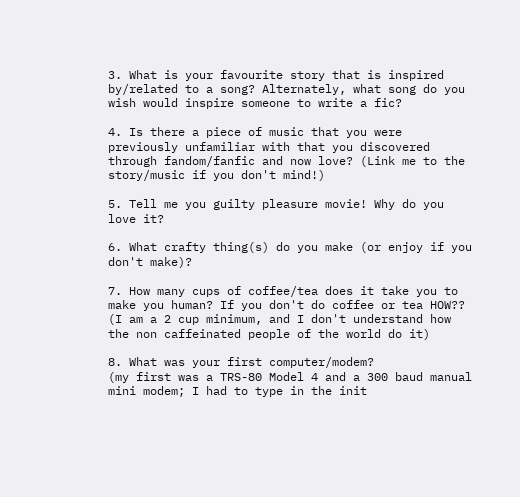3. What is your favourite story that is inspired by/related to a song? Alternately, what song do you wish would inspire someone to write a fic?

4. Is there a piece of music that you were previously unfamiliar with that you discovered through fandom/fanfic and now love? (Link me to the story/music if you don't mind!)

5. Tell me you guilty pleasure movie! Why do you love it?

6. What crafty thing(s) do you make (or enjoy if you don't make)?

7. How many cups of coffee/tea does it take you to make you human? If you don't do coffee or tea HOW??
(I am a 2 cup minimum, and I don't understand how the non caffeinated people of the world do it)

8. What was your first computer/modem?
(my first was a TRS-80 Model 4 and a 300 baud manual mini modem; I had to type in the init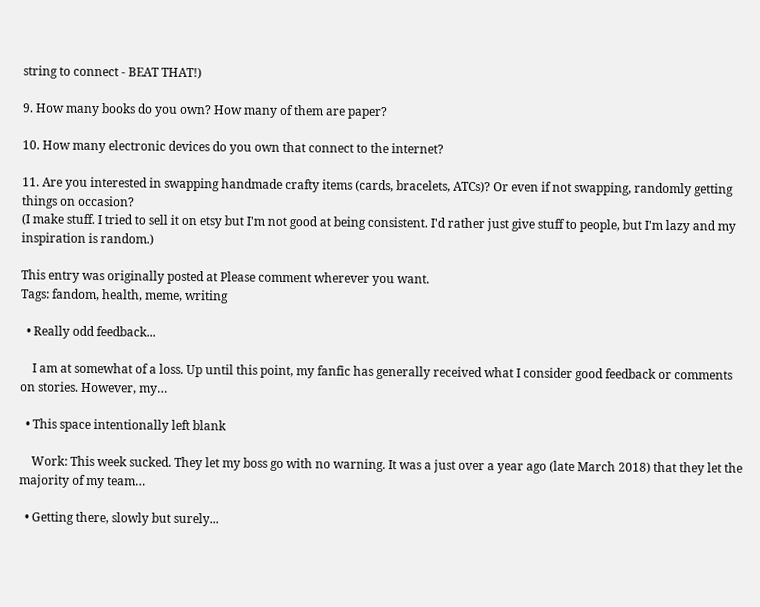string to connect - BEAT THAT!)

9. How many books do you own? How many of them are paper?

10. How many electronic devices do you own that connect to the internet?

11. Are you interested in swapping handmade crafty items (cards, bracelets, ATCs)? Or even if not swapping, randomly getting things on occasion?
(I make stuff. I tried to sell it on etsy but I'm not good at being consistent. I'd rather just give stuff to people, but I'm lazy and my inspiration is random.)

This entry was originally posted at Please comment wherever you want.
Tags: fandom, health, meme, writing

  • Really odd feedback...

    I am at somewhat of a loss. Up until this point, my fanfic has generally received what I consider good feedback or comments on stories. However, my…

  • This space intentionally left blank

    Work: This week sucked. They let my boss go with no warning. It was a just over a year ago (late March 2018) that they let the majority of my team…

  • Getting there, slowly but surely...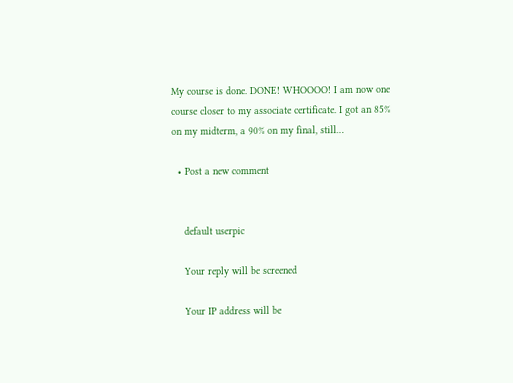My course is done. DONE! WHOOOO! I am now one course closer to my associate certificate. I got an 85% on my midterm, a 90% on my final, still…

  • Post a new comment


    default userpic

    Your reply will be screened

    Your IP address will be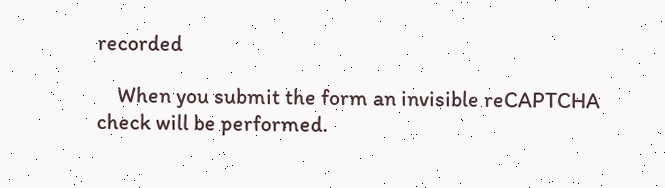recorded

    When you submit the form an invisible reCAPTCHA check will be performed.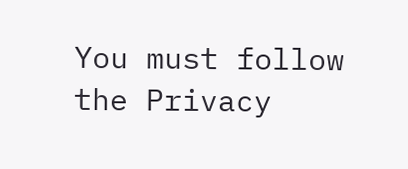You must follow the Privacy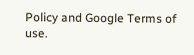Policy and Google Terms of use.